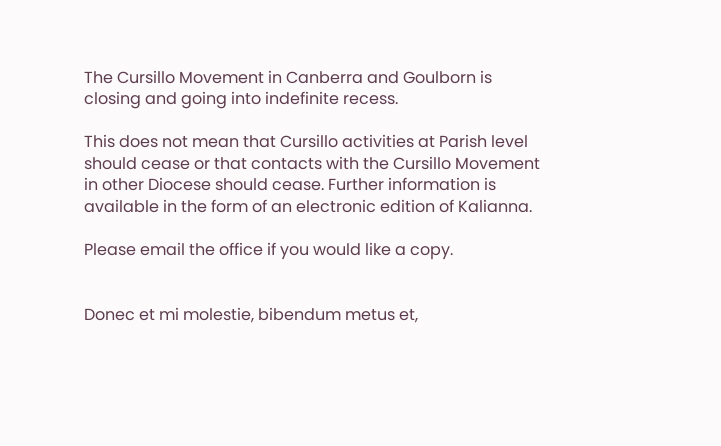The Cursillo Movement in Canberra and Goulborn is closing and going into indefinite recess.

This does not mean that Cursillo activities at Parish level should cease or that contacts with the Cursillo Movement in other Diocese should cease. Further information is available in the form of an electronic edition of Kalianna.

Please email the office if you would like a copy.


Donec et mi molestie, bibendum metus et,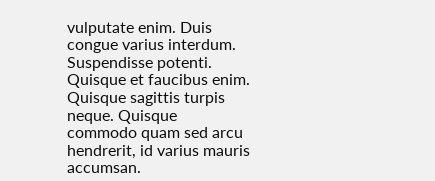vulputate enim. Duis congue varius interdum. Suspendisse potenti. Quisque et faucibus enim. Quisque sagittis turpis neque. Quisque commodo quam sed arcu hendrerit, id varius mauris accumsan.